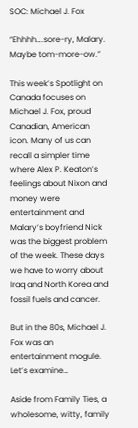SOC: Michael J. Fox

“Ehhhh….sore-ry, Malary. Maybe tom-more-ow.”

This week’s Spotlight on Canada focuses on Michael J. Fox, proud Canadian, American icon. Many of us can recall a simpler time where Alex P. Keaton’s feelings about Nixon and money were entertainment and Malary’s boyfriend Nick was the biggest problem of the week. These days we have to worry about Iraq and North Korea and fossil fuels and cancer.

But in the 80s, Michael J. Fox was an entertainment mogule. Let’s examine…

Aside from Family Ties, a wholesome, witty, family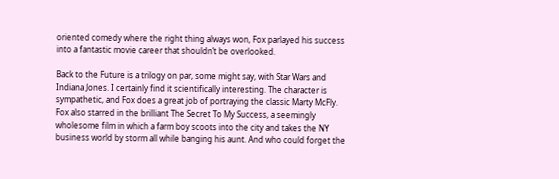oriented comedy where the right thing always won, Fox parlayed his success into a fantastic movie career that shouldn’t be overlooked.

Back to the Future is a trilogy on par, some might say, with Star Wars and Indiana Jones. I certainly find it scientifically interesting. The character is sympathetic, and Fox does a great job of portraying the classic Marty McFly. Fox also starred in the brilliant The Secret To My Success, a seemingly wholesome film in which a farm boy scoots into the city and takes the NY business world by storm all while banging his aunt. And who could forget the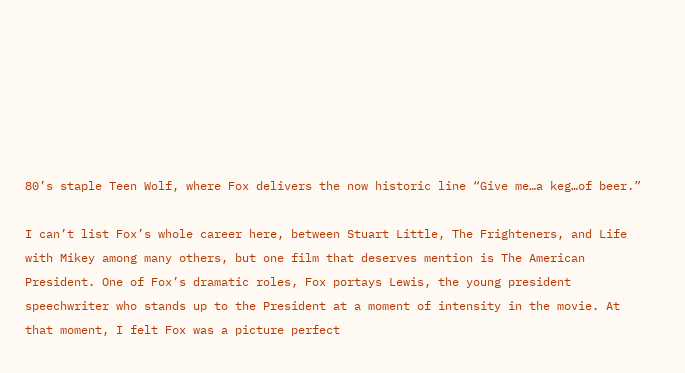80’s staple Teen Wolf, where Fox delivers the now historic line “Give me…a keg…of beer.”

I can’t list Fox’s whole career here, between Stuart Little, The Frighteners, and Life with Mikey among many others, but one film that deserves mention is The American President. One of Fox’s dramatic roles, Fox portays Lewis, the young president speechwriter who stands up to the President at a moment of intensity in the movie. At that moment, I felt Fox was a picture perfect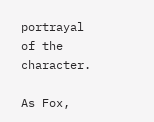portrayal of the character.

As Fox,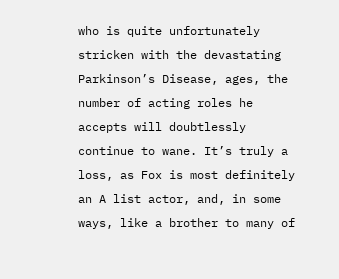who is quite unfortunately stricken with the devastating Parkinson’s Disease, ages, the number of acting roles he accepts will doubtlessly continue to wane. It’s truly a loss, as Fox is most definitely an A list actor, and, in some ways, like a brother to many of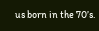us born in the 70’s.